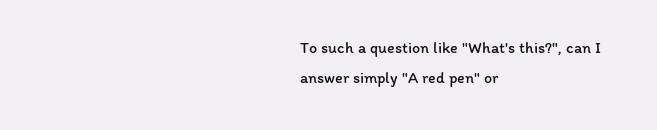To such a question like "What's this?", can I answer simply "A red pen" or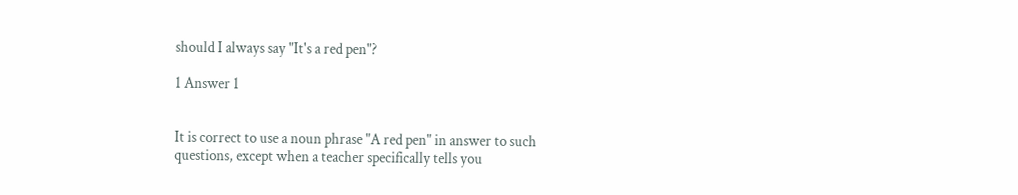should I always say "It's a red pen"?

1 Answer 1


It is correct to use a noun phrase "A red pen" in answer to such questions, except when a teacher specifically tells you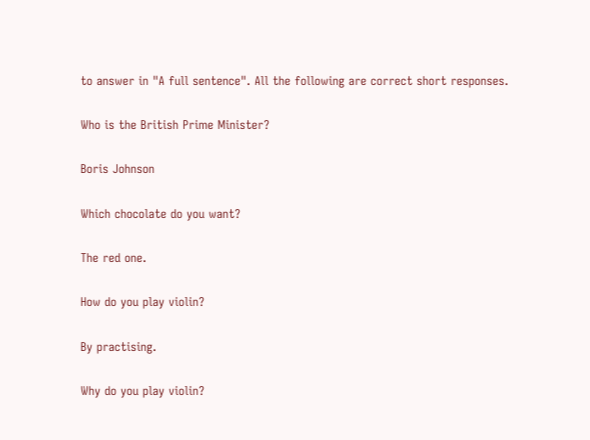to answer in "A full sentence". All the following are correct short responses.

Who is the British Prime Minister?

Boris Johnson

Which chocolate do you want?

The red one.

How do you play violin?

By practising.

Why do you play violin?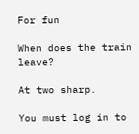For fun

When does the train leave?

At two sharp.

You must log in to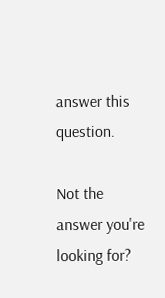answer this question.

Not the answer you're looking for?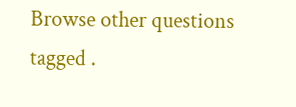Browse other questions tagged .